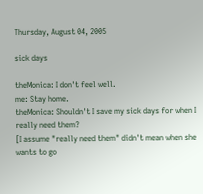Thursday, August 04, 2005

sick days

theMonica: I don't feel well.
me: Stay home.
theMonica: Shouldn't I save my sick days for when I really need them?
[I assume "really need them" didn't mean when she wants to go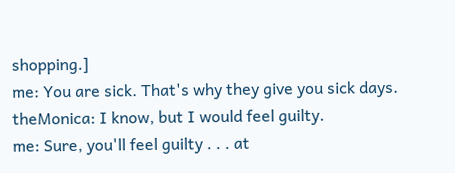shopping.]
me: You are sick. That's why they give you sick days.
theMonica: I know, but I would feel guilty.
me: Sure, you'll feel guilty . . . at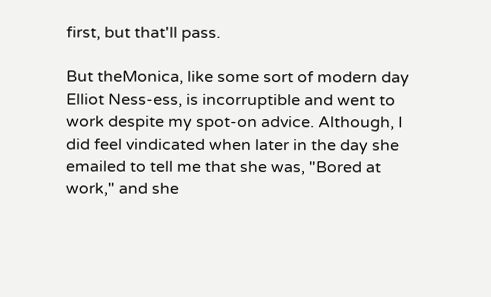first, but that'll pass.

But theMonica, like some sort of modern day Elliot Ness-ess, is incorruptible and went to work despite my spot-on advice. Although, I did feel vindicated when later in the day she emailed to tell me that she was, "Bored at work," and she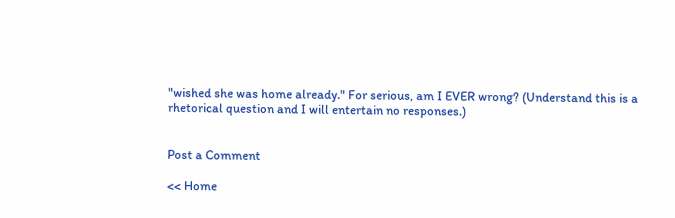"wished she was home already." For serious, am I EVER wrong? (Understand this is a rhetorical question and I will entertain no responses.)


Post a Comment

<< Home